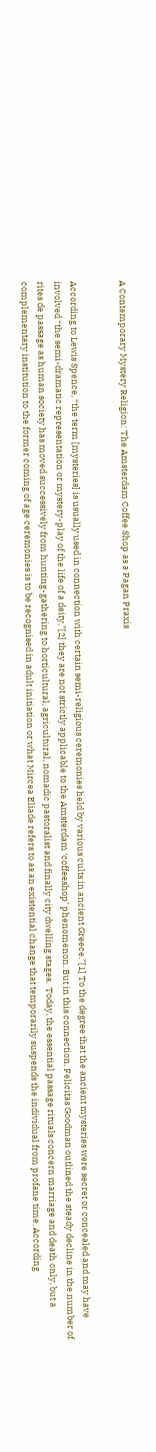A Contemporary Mystery Religion: The Amsterdam Coffee Shop as a Pagan Praxis


According to Lewis Spence, “the term [mysteries] is usually used in connection with certain semi-religious ceremonies held by various cults in ancient Greece.”[1] To the degree that the ancient mysteries were secret or concealed and may have involved “the semi-dramatic representation or mystery-play of the life of a deity,”[2] they are not strictly applicable to the Amsterdam ‘coffeeshop’ phenomenon. But in this connection, Felicitas Goodman outlined the steady decline in the number of rites de passage as human society has moved successively from hunting-gathering to horticultural, agricultural, nomadic pastoralist and finally city dwelling stages.  Today, the essential passage rituals concern marriage and death only, but a complementary institution to the former coming of age ceremonies is to be recognised in adult initiation or what Mircea Eliade refers to as an existential change that temporarily suspends the individual from profane time. According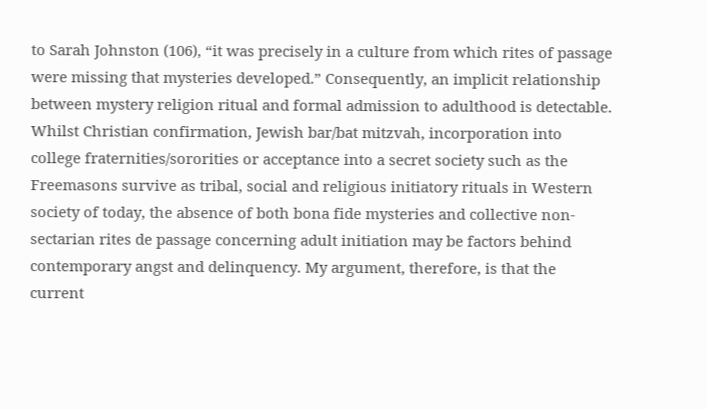to Sarah Johnston (106), “it was precisely in a culture from which rites of passage were missing that mysteries developed.” Consequently, an implicit relationship between mystery religion ritual and formal admission to adulthood is detectable. Whilst Christian confirmation, Jewish bar/bat mitzvah, incorporation into college fraternities/sororities or acceptance into a secret society such as the Freemasons survive as tribal, social and religious initiatory rituals in Western society of today, the absence of both bona fide mysteries and collective non-sectarian rites de passage concerning adult initiation may be factors behind contemporary angst and delinquency. My argument, therefore, is that the current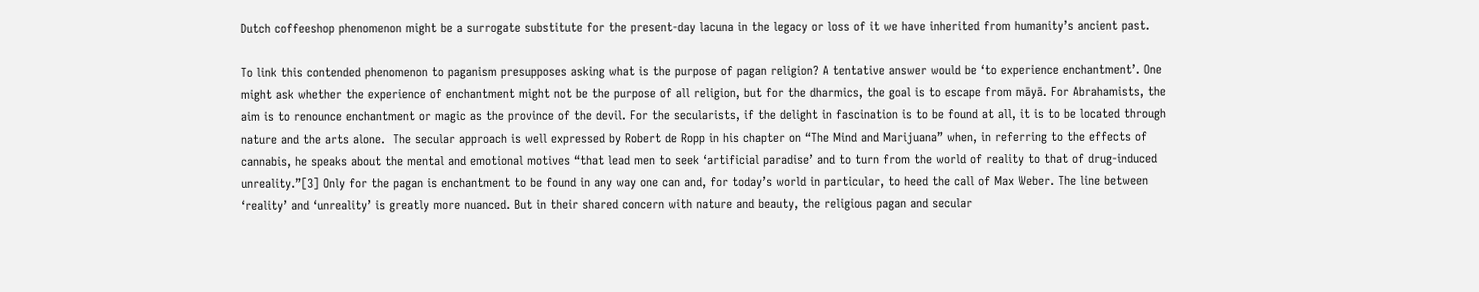Dutch coffeeshop phenomenon might be a surrogate substitute for the present-day lacuna in the legacy or loss of it we have inherited from humanity’s ancient past.

To link this contended phenomenon to paganism presupposes asking what is the purpose of pagan religion? A tentative answer would be ‘to experience enchantment’. One might ask whether the experience of enchantment might not be the purpose of all religion, but for the dharmics, the goal is to escape from māyā. For Abrahamists, the aim is to renounce enchantment or magic as the province of the devil. For the secularists, if the delight in fascination is to be found at all, it is to be located through nature and the arts alone.  The secular approach is well expressed by Robert de Ropp in his chapter on “The Mind and Marijuana” when, in referring to the effects of cannabis, he speaks about the mental and emotional motives “that lead men to seek ‘artificial paradise’ and to turn from the world of reality to that of drug-induced unreality.”[3] Only for the pagan is enchantment to be found in any way one can and, for today’s world in particular, to heed the call of Max Weber. The line between ‘reality’ and ‘unreality’ is greatly more nuanced. But in their shared concern with nature and beauty, the religious pagan and secular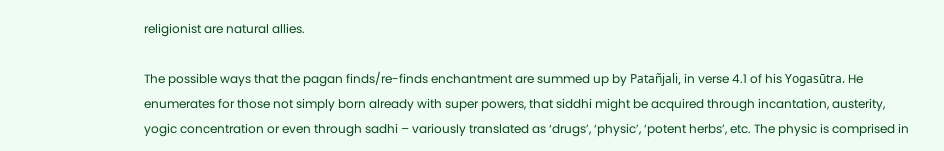religionist are natural allies.

The possible ways that the pagan finds/re-finds enchantment are summed up by Patañjali, in verse 4.1 of his Yogasūtra. He enumerates for those not simply born already with super powers, that siddhi might be acquired through incantation, austerity, yogic concentration or even through sadhi – variously translated as ‘drugs’, ‘physic’, ‘potent herbs’, etc. The physic is comprised in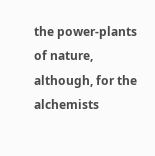the power-plants of nature, although, for the alchemists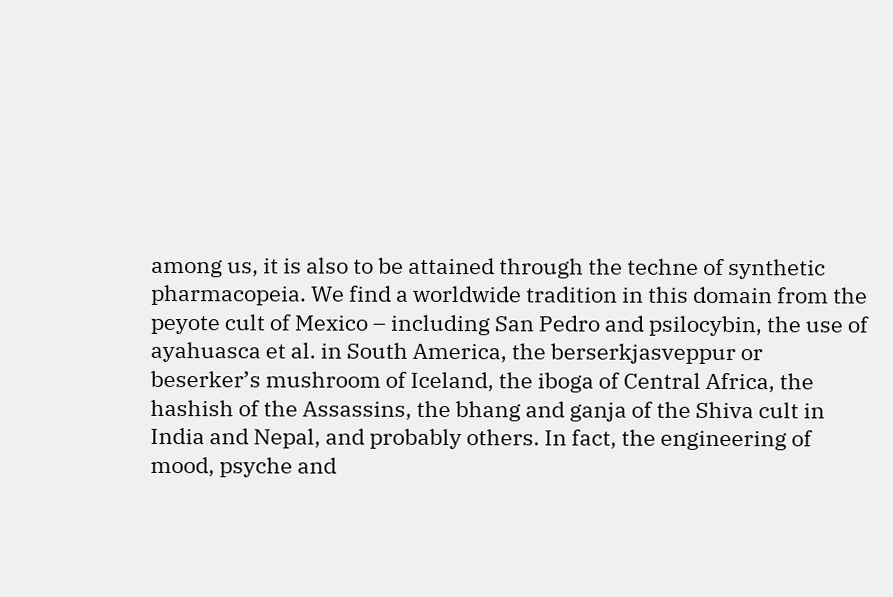among us, it is also to be attained through the techne of synthetic pharmacopeia. We find a worldwide tradition in this domain from the peyote cult of Mexico – including San Pedro and psilocybin, the use of ayahuasca et al. in South America, the berserkjasveppur or beserker’s mushroom of Iceland, the iboga of Central Africa, the hashish of the Assassins, the bhang and ganja of the Shiva cult in India and Nepal, and probably others. In fact, the engineering of mood, psyche and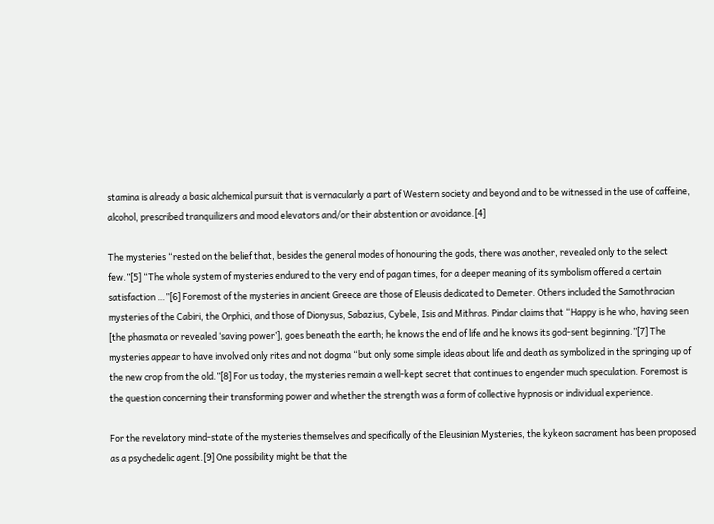stamina is already a basic alchemical pursuit that is vernacularly a part of Western society and beyond and to be witnessed in the use of caffeine, alcohol, prescribed tranquilizers and mood elevators and/or their abstention or avoidance.[4]

The mysteries “rested on the belief that, besides the general modes of honouring the gods, there was another, revealed only to the select few.”[5] “The whole system of mysteries endured to the very end of pagan times, for a deeper meaning of its symbolism offered a certain satisfaction …”[6] Foremost of the mysteries in ancient Greece are those of Eleusis dedicated to Demeter. Others included the Samothracian mysteries of the Cabiri, the Orphici, and those of Dionysus, Sabazius, Cybele, Isis and Mithras. Pindar claims that “Happy is he who, having seen [the phasmata or revealed ‘saving power’], goes beneath the earth; he knows the end of life and he knows its god-sent beginning.”[7] The mysteries appear to have involved only rites and not dogma “but only some simple ideas about life and death as symbolized in the springing up of the new crop from the old.”[8] For us today, the mysteries remain a well-kept secret that continues to engender much speculation. Foremost is the question concerning their transforming power and whether the strength was a form of collective hypnosis or individual experience.

For the revelatory mind-state of the mysteries themselves and specifically of the Eleusinian Mysteries, the kykeon sacrament has been proposed as a psychedelic agent.[9] One possibility might be that the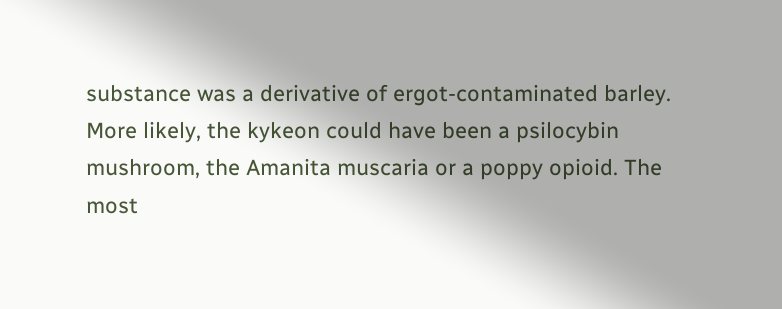substance was a derivative of ergot-contaminated barley. More likely, the kykeon could have been a psilocybin mushroom, the Amanita muscaria or a poppy opioid. The most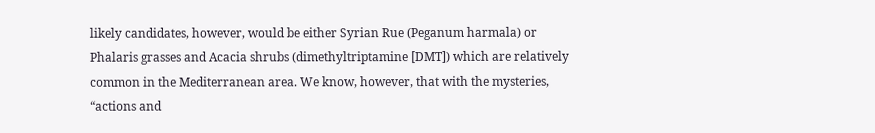likely candidates, however, would be either Syrian Rue (Peganum harmala) or Phalaris grasses and Acacia shrubs (dimethyltriptamine [DMT]) which are relatively common in the Mediterranean area. We know, however, that with the mysteries, “actions and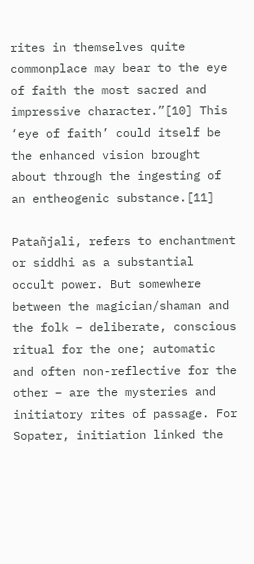rites in themselves quite commonplace may bear to the eye of faith the most sacred and impressive character.”[10] This ‘eye of faith’ could itself be the enhanced vision brought about through the ingesting of an entheogenic substance.[11]

Patañjali, refers to enchantment or siddhi as a substantial occult power. But somewhere between the magician/shaman and the folk – deliberate, conscious ritual for the one; automatic and often non-reflective for the other – are the mysteries and initiatory rites of passage. For Sopater, initiation linked the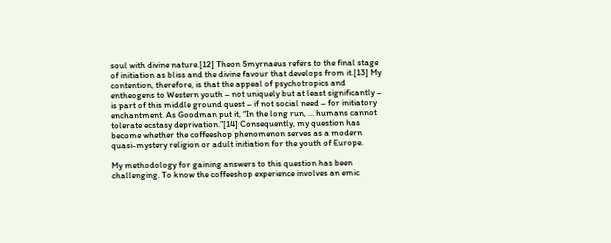soul with divine nature.[12] Theon Smyrnaeus refers to the final stage of initiation as bliss and the divine favour that develops from it.[13] My contention, therefore, is that the appeal of psychotropics and entheogens to Western youth – not uniquely but at least significantly – is part of this middle ground quest – if not social need – for initiatory enchantment. As Goodman put it, “In the long run, ... humans cannot tolerate ecstasy deprivation.”[14] Consequently, my question has become whether the coffeeshop phenomenon serves as a modern quasi-mystery religion or adult initiation for the youth of Europe.

My methodology for gaining answers to this question has been challenging. To know the coffeeshop experience involves an emic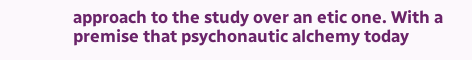approach to the study over an etic one. With a premise that psychonautic alchemy today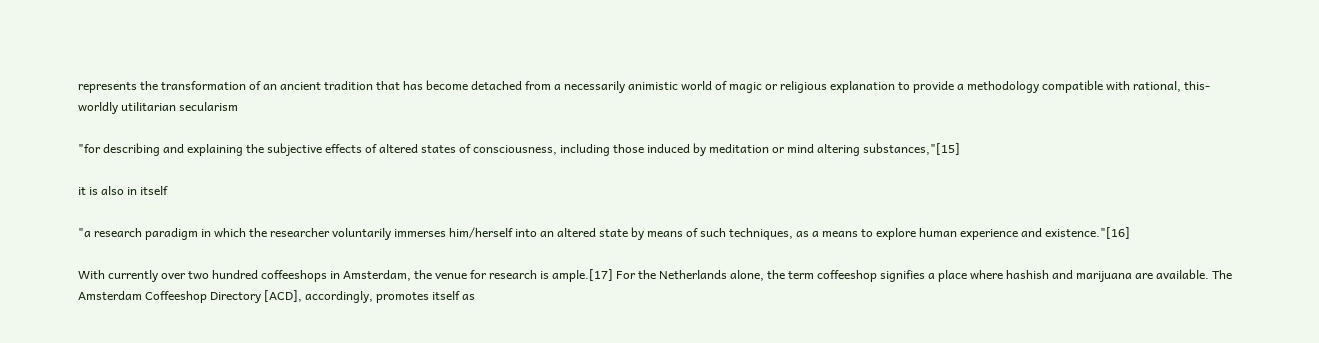represents the transformation of an ancient tradition that has become detached from a necessarily animistic world of magic or religious explanation to provide a methodology compatible with rational, this-worldly utilitarian secularism

"for describing and explaining the subjective effects of altered states of consciousness, including those induced by meditation or mind altering substances,"[15]

it is also in itself

"a research paradigm in which the researcher voluntarily immerses him/herself into an altered state by means of such techniques, as a means to explore human experience and existence."[16]

With currently over two hundred coffeeshops in Amsterdam, the venue for research is ample.[17] For the Netherlands alone, the term coffeeshop signifies a place where hashish and marijuana are available. The Amsterdam Coffeeshop Directory [ACD], accordingly, promotes itself as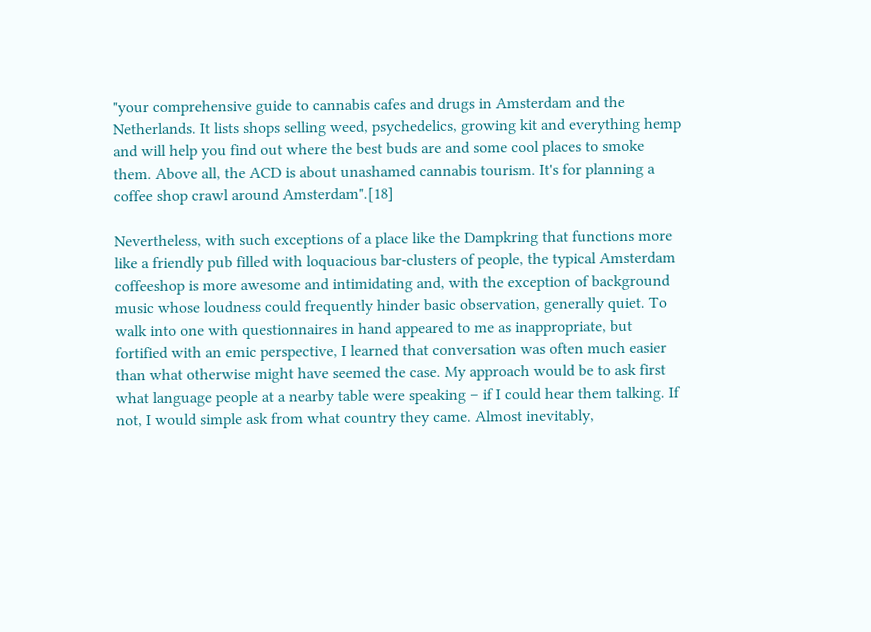"your comprehensive guide to cannabis cafes and drugs in Amsterdam and the Netherlands. It lists shops selling weed, psychedelics, growing kit and everything hemp and will help you find out where the best buds are and some cool places to smoke them. Above all, the ACD is about unashamed cannabis tourism. It's for planning a coffee shop crawl around Amsterdam".[18]

Nevertheless, with such exceptions of a place like the Dampkring that functions more like a friendly pub filled with loquacious bar-clusters of people, the typical Amsterdam coffeeshop is more awesome and intimidating and, with the exception of background music whose loudness could frequently hinder basic observation, generally quiet. To walk into one with questionnaires in hand appeared to me as inappropriate, but fortified with an emic perspective, I learned that conversation was often much easier than what otherwise might have seemed the case. My approach would be to ask first what language people at a nearby table were speaking – if I could hear them talking. If not, I would simple ask from what country they came. Almost inevitably,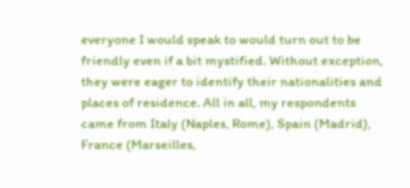everyone I would speak to would turn out to be friendly even if a bit mystified. Without exception, they were eager to identify their nationalities and places of residence. All in all, my respondents came from Italy (Naples, Rome), Spain (Madrid), France (Marseilles,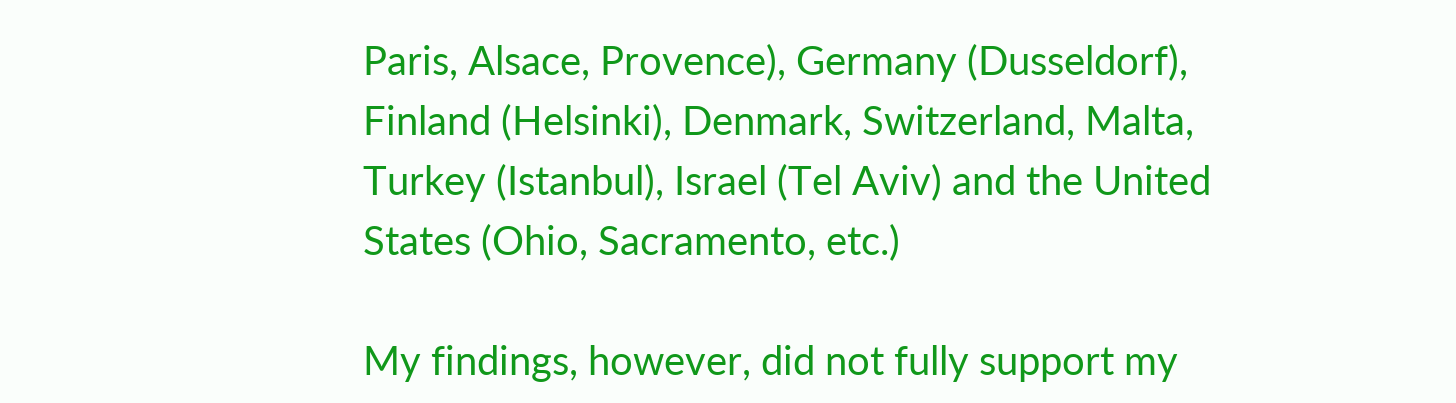Paris, Alsace, Provence), Germany (Dusseldorf), Finland (Helsinki), Denmark, Switzerland, Malta, Turkey (Istanbul), Israel (Tel Aviv) and the United States (Ohio, Sacramento, etc.)

My findings, however, did not fully support my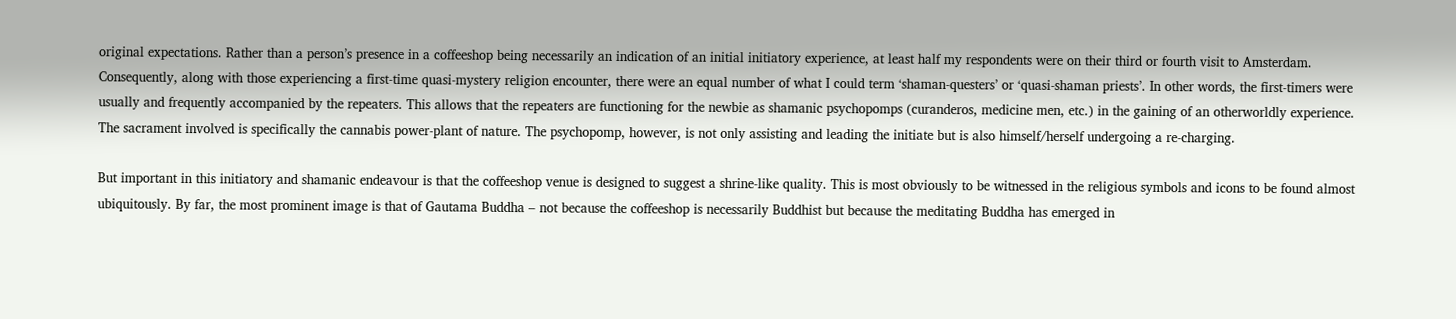original expectations. Rather than a person’s presence in a coffeeshop being necessarily an indication of an initial initiatory experience, at least half my respondents were on their third or fourth visit to Amsterdam. Consequently, along with those experiencing a first-time quasi-mystery religion encounter, there were an equal number of what I could term ‘shaman-questers’ or ‘quasi-shaman priests’. In other words, the first-timers were usually and frequently accompanied by the repeaters. This allows that the repeaters are functioning for the newbie as shamanic psychopomps (curanderos, medicine men, etc.) in the gaining of an otherworldly experience. The sacrament involved is specifically the cannabis power-plant of nature. The psychopomp, however, is not only assisting and leading the initiate but is also himself/herself undergoing a re-charging.

But important in this initiatory and shamanic endeavour is that the coffeeshop venue is designed to suggest a shrine-like quality. This is most obviously to be witnessed in the religious symbols and icons to be found almost ubiquitously. By far, the most prominent image is that of Gautama Buddha – not because the coffeeshop is necessarily Buddhist but because the meditating Buddha has emerged in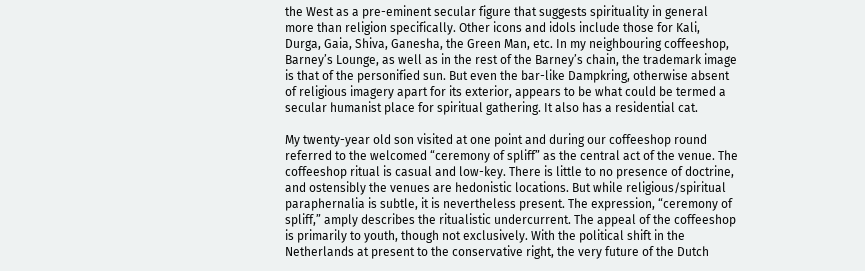the West as a pre-eminent secular figure that suggests spirituality in general more than religion specifically. Other icons and idols include those for Kali, Durga, Gaia, Shiva, Ganesha, the Green Man, etc. In my neighbouring coffeeshop, Barney’s Lounge, as well as in the rest of the Barney’s chain, the trademark image is that of the personified sun. But even the bar-like Dampkring, otherwise absent of religious imagery apart for its exterior, appears to be what could be termed a secular humanist place for spiritual gathering. It also has a residential cat.

My twenty-year old son visited at one point and during our coffeeshop round referred to the welcomed “ceremony of spliff” as the central act of the venue. The coffeeshop ritual is casual and low-key. There is little to no presence of doctrine, and ostensibly the venues are hedonistic locations. But while religious/spiritual paraphernalia is subtle, it is nevertheless present. The expression, “ceremony of spliff,” amply describes the ritualistic undercurrent. The appeal of the coffeeshop is primarily to youth, though not exclusively. With the political shift in the Netherlands at present to the conservative right, the very future of the Dutch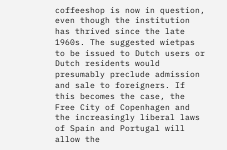coffeeshop is now in question, even though the institution has thrived since the late 1960s. The suggested wietpas to be issued to Dutch users or Dutch residents would presumably preclude admission and sale to foreigners. If this becomes the case, the Free City of Copenhagen and the increasingly liberal laws of Spain and Portugal will allow the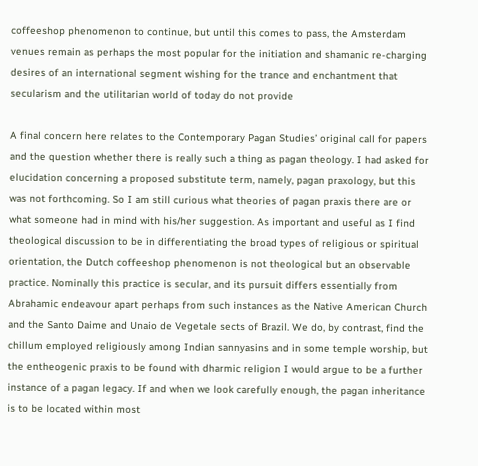coffeeshop phenomenon to continue, but until this comes to pass, the Amsterdam venues remain as perhaps the most popular for the initiation and shamanic re-charging desires of an international segment wishing for the trance and enchantment that secularism and the utilitarian world of today do not provide

A final concern here relates to the Contemporary Pagan Studies’ original call for papers and the question whether there is really such a thing as pagan theology. I had asked for elucidation concerning a proposed substitute term, namely, pagan praxology, but this was not forthcoming. So I am still curious what theories of pagan praxis there are or what someone had in mind with his/her suggestion. As important and useful as I find theological discussion to be in differentiating the broad types of religious or spiritual orientation, the Dutch coffeeshop phenomenon is not theological but an observable practice. Nominally this practice is secular, and its pursuit differs essentially from Abrahamic endeavour apart perhaps from such instances as the Native American Church and the Santo Daime and Unaio de Vegetale sects of Brazil. We do, by contrast, find the chillum employed religiously among Indian sannyasins and in some temple worship, but the entheogenic praxis to be found with dharmic religion I would argue to be a further instance of a pagan legacy. If and when we look carefully enough, the pagan inheritance is to be located within most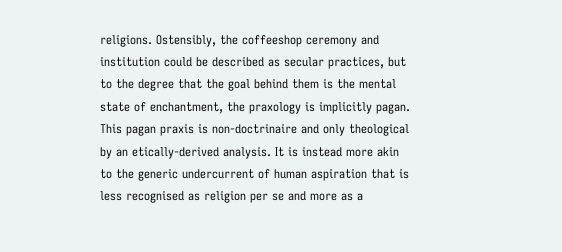religions. Ostensibly, the coffeeshop ceremony and institution could be described as secular practices, but to the degree that the goal behind them is the mental state of enchantment, the praxology is implicitly pagan. This pagan praxis is non-doctrinaire and only theological by an etically-derived analysis. It is instead more akin to the generic undercurrent of human aspiration that is less recognised as religion per se and more as a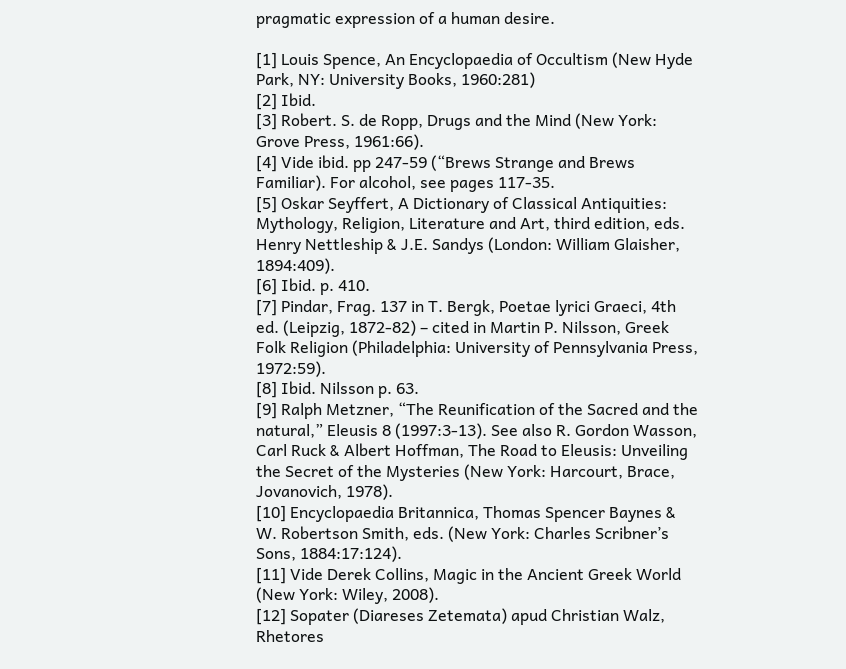pragmatic expression of a human desire.

[1] Louis Spence, An Encyclopaedia of Occultism (New Hyde Park, NY: University Books, 1960:281)
[2] Ibid.
[3] Robert. S. de Ropp, Drugs and the Mind (New York: Grove Press, 1961:66).
[4] Vide ibid. pp 247-59 (“Brews Strange and Brews Familiar). For alcohol, see pages 117-35.
[5] Oskar Seyffert, A Dictionary of Classical Antiquities: Mythology, Religion, Literature and Art, third edition, eds. Henry Nettleship & J.E. Sandys (London: William Glaisher, 1894:409).
[6] Ibid. p. 410.
[7] Pindar, Frag. 137 in T. Bergk, Poetae lyrici Graeci, 4th ed. (Leipzig, 1872-82) – cited in Martin P. Nilsson, Greek Folk Religion (Philadelphia: University of Pennsylvania Press, 1972:59).
[8] Ibid. Nilsson p. 63.
[9] Ralph Metzner, “The Reunification of the Sacred and the natural,” Eleusis 8 (1997:3-13). See also R. Gordon Wasson, Carl Ruck & Albert Hoffman, The Road to Eleusis: Unveiling the Secret of the Mysteries (New York: Harcourt, Brace, Jovanovich, 1978).
[10] Encyclopaedia Britannica, Thomas Spencer Baynes & W. Robertson Smith, eds. (New York: Charles Scribner’s Sons, 1884:17:124).
[11] Vide Derek Collins, Magic in the Ancient Greek World (New York: Wiley, 2008).
[12] Sopater (Diareses Zetemata) apud Christian Walz, Rhetores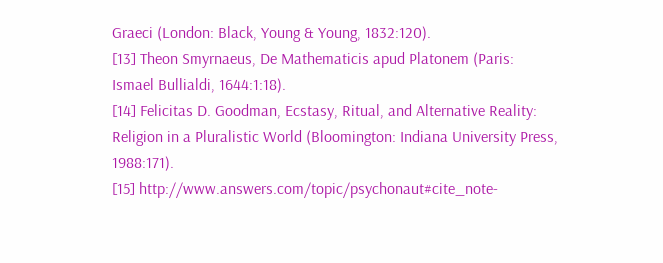Graeci (London: Black, Young & Young, 1832:120).
[13] Theon Smyrnaeus, De Mathematicis apud Platonem (Paris: Ismael Bullialdi, 1644:1:18).
[14] Felicitas D. Goodman, Ecstasy, Ritual, and Alternative Reality: Religion in a Pluralistic World (Bloomington: Indiana University Press, 1988:171).
[15] http://www.answers.com/topic/psychonaut#cite_note-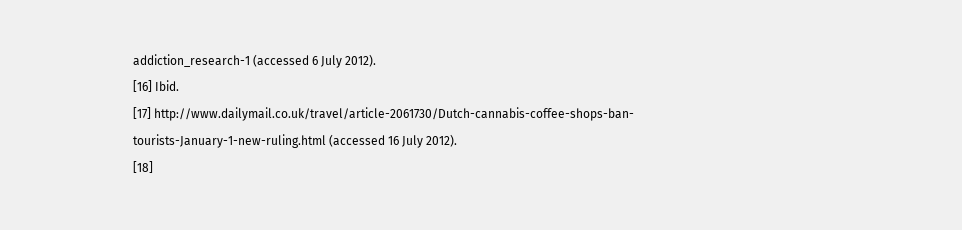addiction_research-1 (accessed 6 July 2012).
[16] Ibid.
[17] http://www.dailymail.co.uk/travel/article-2061730/Dutch-cannabis-coffee-shops-ban-tourists-January-1-new-ruling.html (accessed 16 July 2012).
[18]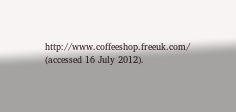http://www.coffeeshop.freeuk.com/ (accessed 16 July 2012).